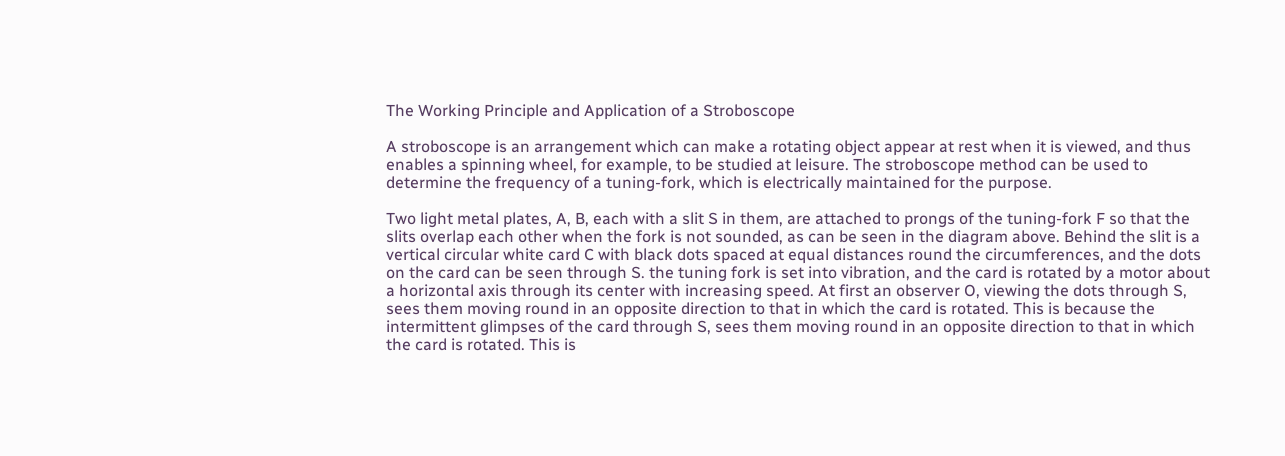The Working Principle and Application of a Stroboscope

A stroboscope is an arrangement which can make a rotating object appear at rest when it is viewed, and thus enables a spinning wheel, for example, to be studied at leisure. The stroboscope method can be used to determine the frequency of a tuning-fork, which is electrically maintained for the purpose.

Two light metal plates, A, B, each with a slit S in them, are attached to prongs of the tuning-fork F so that the slits overlap each other when the fork is not sounded, as can be seen in the diagram above. Behind the slit is a vertical circular white card C with black dots spaced at equal distances round the circumferences, and the dots on the card can be seen through S. the tuning fork is set into vibration, and the card is rotated by a motor about a horizontal axis through its center with increasing speed. At first an observer O, viewing the dots through S, sees them moving round in an opposite direction to that in which the card is rotated. This is because the intermittent glimpses of the card through S, sees them moving round in an opposite direction to that in which the card is rotated. This is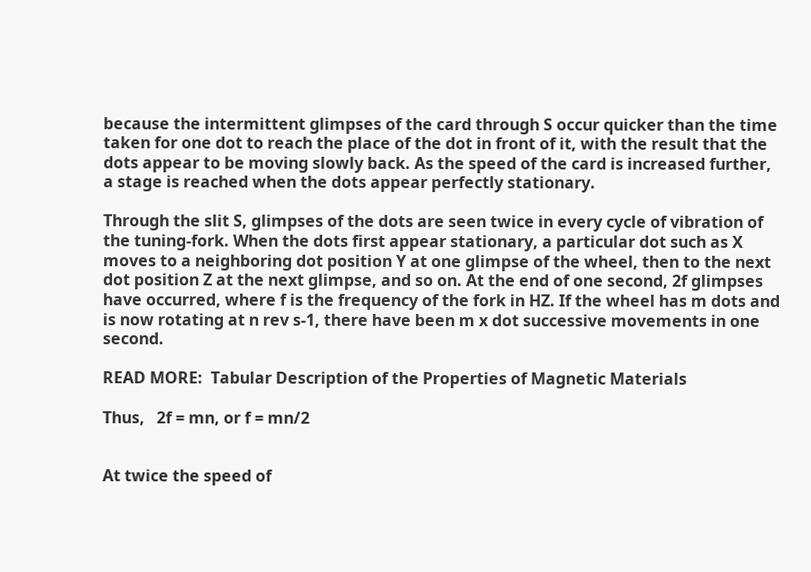because the intermittent glimpses of the card through S occur quicker than the time taken for one dot to reach the place of the dot in front of it, with the result that the dots appear to be moving slowly back. As the speed of the card is increased further, a stage is reached when the dots appear perfectly stationary.

Through the slit S, glimpses of the dots are seen twice in every cycle of vibration of the tuning-fork. When the dots first appear stationary, a particular dot such as X moves to a neighboring dot position Y at one glimpse of the wheel, then to the next dot position Z at the next glimpse, and so on. At the end of one second, 2f glimpses have occurred, where f is the frequency of the fork in HZ. If the wheel has m dots and is now rotating at n rev s-1, there have been m x dot successive movements in one second.

READ MORE:  Tabular Description of the Properties of Magnetic Materials

Thus,   2f = mn, or f = mn/2


At twice the speed of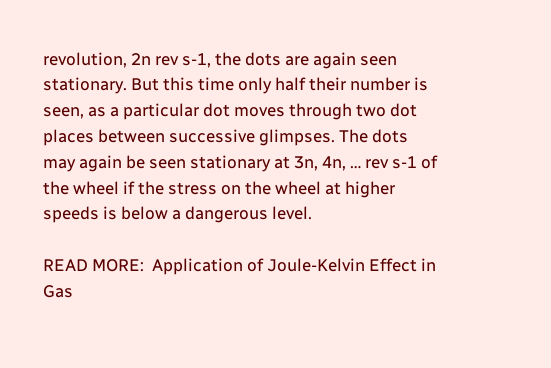revolution, 2n rev s-1, the dots are again seen stationary. But this time only half their number is seen, as a particular dot moves through two dot places between successive glimpses. The dots may again be seen stationary at 3n, 4n, … rev s-1 of the wheel if the stress on the wheel at higher speeds is below a dangerous level.

READ MORE:  Application of Joule-Kelvin Effect in Gas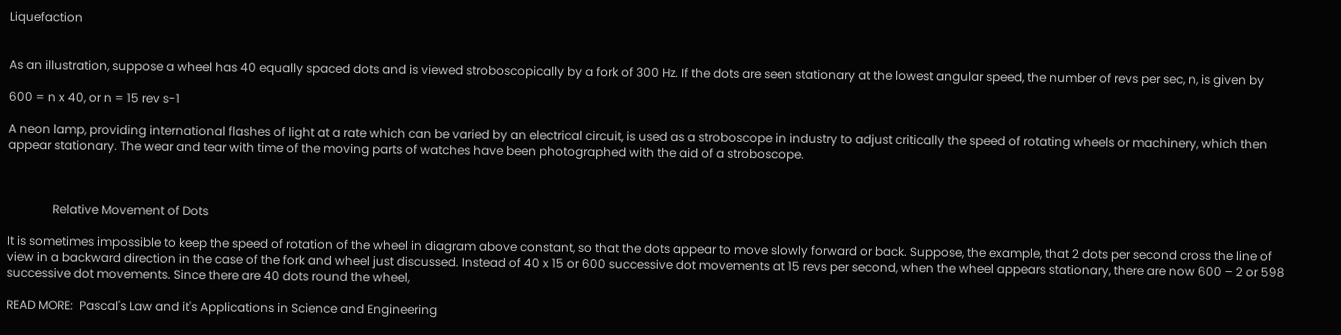Liquefaction


As an illustration, suppose a wheel has 40 equally spaced dots and is viewed stroboscopically by a fork of 300 Hz. If the dots are seen stationary at the lowest angular speed, the number of revs per sec, n, is given by

600 = n x 40, or n = 15 rev s-1

A neon lamp, providing international flashes of light at a rate which can be varied by an electrical circuit, is used as a stroboscope in industry to adjust critically the speed of rotating wheels or machinery, which then appear stationary. The wear and tear with time of the moving parts of watches have been photographed with the aid of a stroboscope.



               Relative Movement of Dots

It is sometimes impossible to keep the speed of rotation of the wheel in diagram above constant, so that the dots appear to move slowly forward or back. Suppose, the example, that 2 dots per second cross the line of view in a backward direction in the case of the fork and wheel just discussed. Instead of 40 x 15 or 600 successive dot movements at 15 revs per second, when the wheel appears stationary, there are now 600 – 2 or 598 successive dot movements. Since there are 40 dots round the wheel,

READ MORE:  Pascal's Law and it's Applications in Science and Engineering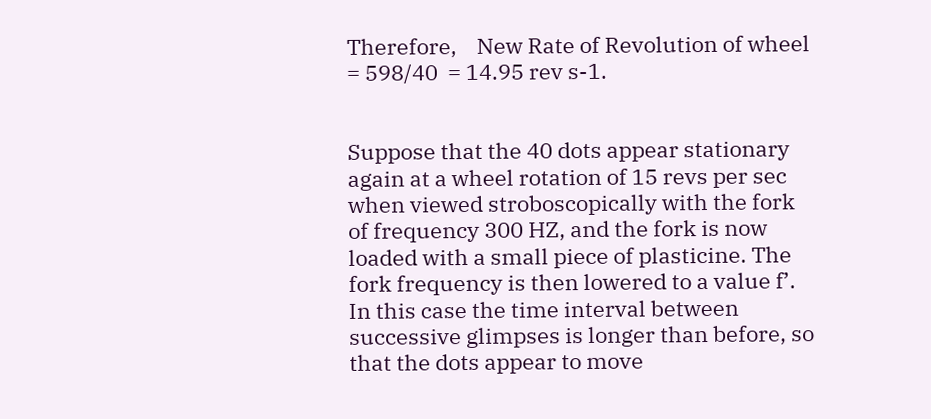Therefore,    New Rate of Revolution of wheel = 598/40  = 14.95 rev s-1.


Suppose that the 40 dots appear stationary again at a wheel rotation of 15 revs per sec when viewed stroboscopically with the fork of frequency 300 HZ, and the fork is now loaded with a small piece of plasticine. The fork frequency is then lowered to a value f’. In this case the time interval between successive glimpses is longer than before, so that the dots appear to move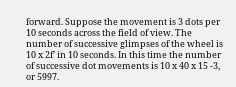forward. Suppose the movement is 3 dots per 10 seconds across the field of view. The number of successive glimpses of the wheel is 10 x 2f’ in 10 seconds. In this time the number of successive dot movements is 10 x 40 x 15 -3, or 5997.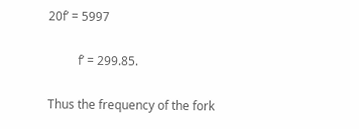20f’ = 5997

          f’ = 299.85.

Thus the frequency of the fork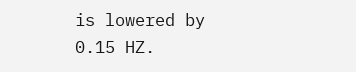is lowered by 0.15 HZ.